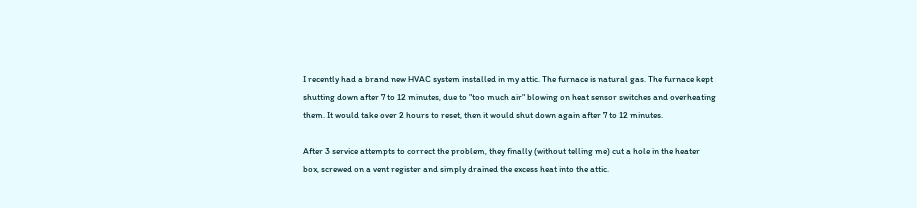I recently had a brand new HVAC system installed in my attic. The furnace is natural gas. The furnace kept shutting down after 7 to 12 minutes, due to "too much air" blowing on heat sensor switches and overheating them. It would take over 2 hours to reset, then it would shut down again after 7 to 12 minutes.

After 3 service attempts to correct the problem, they finally (without telling me) cut a hole in the heater box, screwed on a vent register and simply drained the excess heat into the attic.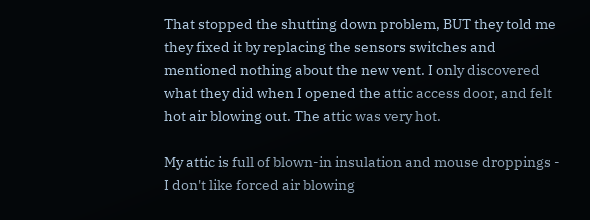That stopped the shutting down problem, BUT they told me they fixed it by replacing the sensors switches and mentioned nothing about the new vent. I only discovered what they did when I opened the attic access door, and felt hot air blowing out. The attic was very hot.

My attic is full of blown-in insulation and mouse droppings - I don't like forced air blowing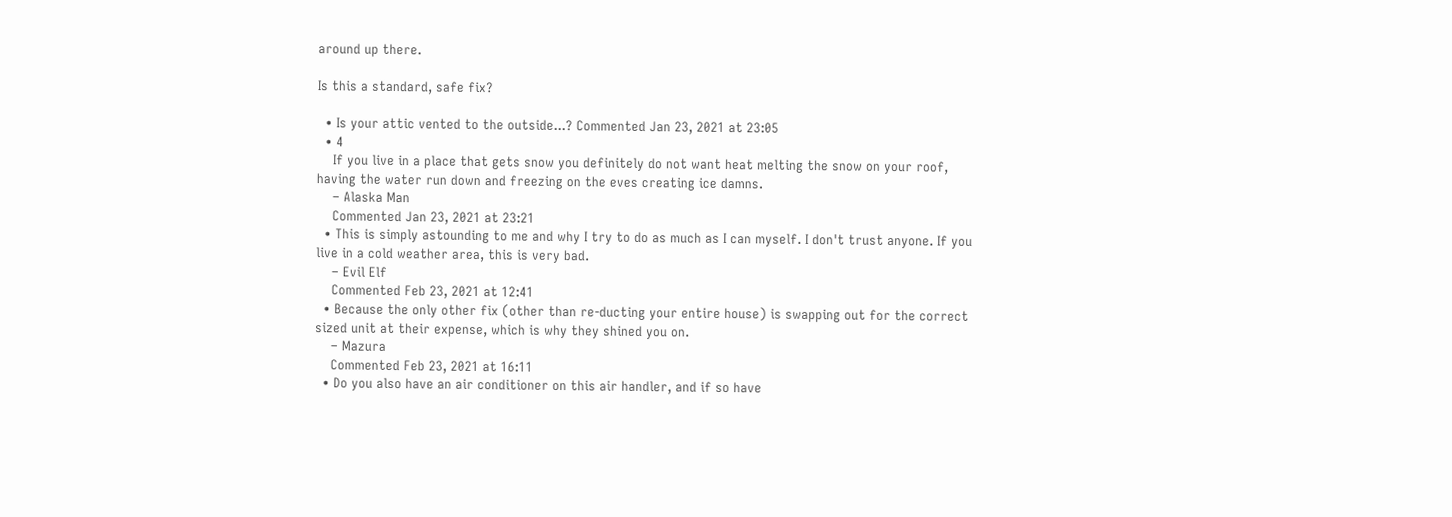around up there.

Is this a standard, safe fix?

  • Is your attic vented to the outside...? Commented Jan 23, 2021 at 23:05
  • 4
    If you live in a place that gets snow you definitely do not want heat melting the snow on your roof, having the water run down and freezing on the eves creating ice damns.
    – Alaska Man
    Commented Jan 23, 2021 at 23:21
  • This is simply astounding to me and why I try to do as much as I can myself. I don't trust anyone. If you live in a cold weather area, this is very bad.
    – Evil Elf
    Commented Feb 23, 2021 at 12:41
  • Because the only other fix (other than re-ducting your entire house) is swapping out for the correct sized unit at their expense, which is why they shined you on.
    – Mazura
    Commented Feb 23, 2021 at 16:11
  • Do you also have an air conditioner on this air handler, and if so have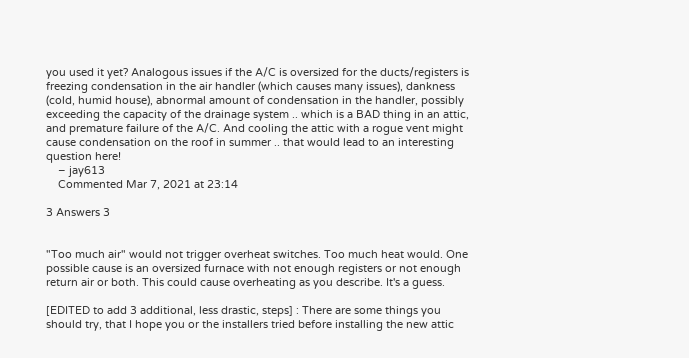you used it yet? Analogous issues if the A/C is oversized for the ducts/registers is freezing condensation in the air handler (which causes many issues), dankness (cold, humid house), abnormal amount of condensation in the handler, possibly exceeding the capacity of the drainage system .. which is a BAD thing in an attic, and premature failure of the A/C. And cooling the attic with a rogue vent might cause condensation on the roof in summer .. that would lead to an interesting question here!
    – jay613
    Commented Mar 7, 2021 at 23:14

3 Answers 3


"Too much air" would not trigger overheat switches. Too much heat would. One possible cause is an oversized furnace with not enough registers or not enough return air or both. This could cause overheating as you describe. It's a guess.

[EDITED to add 3 additional, less drastic, steps] : There are some things you should try, that I hope you or the installers tried before installing the new attic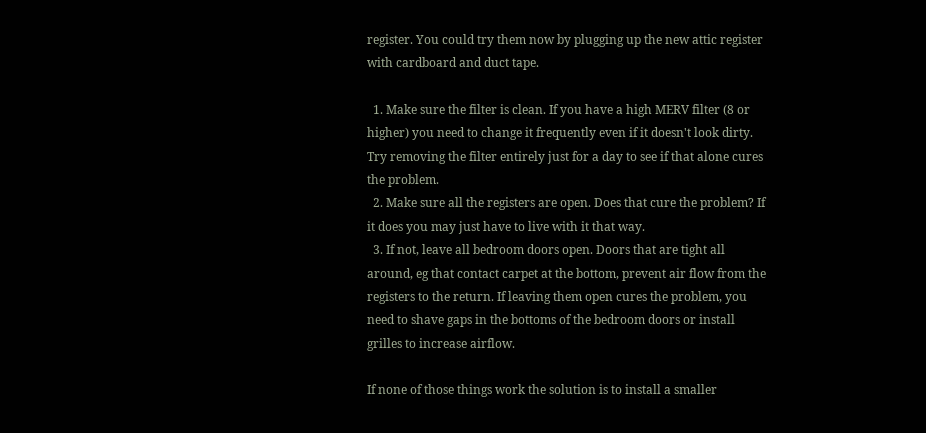register. You could try them now by plugging up the new attic register with cardboard and duct tape.

  1. Make sure the filter is clean. If you have a high MERV filter (8 or higher) you need to change it frequently even if it doesn't look dirty. Try removing the filter entirely just for a day to see if that alone cures the problem.
  2. Make sure all the registers are open. Does that cure the problem? If it does you may just have to live with it that way.
  3. If not, leave all bedroom doors open. Doors that are tight all around, eg that contact carpet at the bottom, prevent air flow from the registers to the return. If leaving them open cures the problem, you need to shave gaps in the bottoms of the bedroom doors or install grilles to increase airflow.

If none of those things work the solution is to install a smaller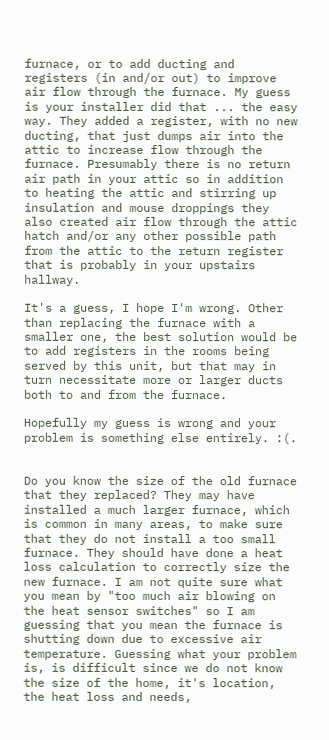furnace, or to add ducting and registers (in and/or out) to improve air flow through the furnace. My guess is your installer did that ... the easy way. They added a register, with no new ducting, that just dumps air into the attic to increase flow through the furnace. Presumably there is no return air path in your attic so in addition to heating the attic and stirring up insulation and mouse droppings they also created air flow through the attic hatch and/or any other possible path from the attic to the return register that is probably in your upstairs hallway.

It's a guess, I hope I'm wrong. Other than replacing the furnace with a smaller one, the best solution would be to add registers in the rooms being served by this unit, but that may in turn necessitate more or larger ducts both to and from the furnace.

Hopefully my guess is wrong and your problem is something else entirely. :(.


Do you know the size of the old furnace that they replaced? They may have installed a much larger furnace, which is common in many areas, to make sure that they do not install a too small furnace. They should have done a heat loss calculation to correctly size the new furnace. I am not quite sure what you mean by "too much air blowing on the heat sensor switches" so I am guessing that you mean the furnace is shutting down due to excessive air temperature. Guessing what your problem is, is difficult since we do not know the size of the home, it's location, the heat loss and needs,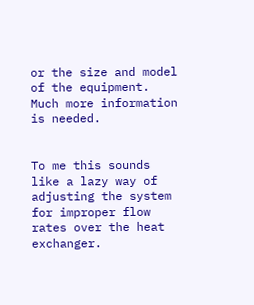or the size and model of the equipment. Much more information is needed.


To me this sounds like a lazy way of adjusting the system for improper flow rates over the heat exchanger.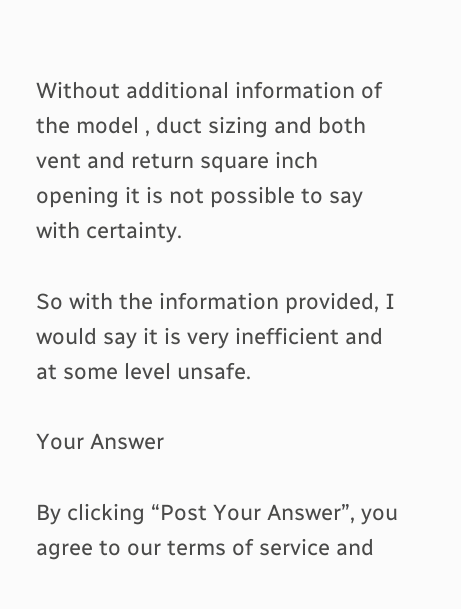Without additional information of the model , duct sizing and both vent and return square inch opening it is not possible to say with certainty.

So with the information provided, I would say it is very inefficient and at some level unsafe.

Your Answer

By clicking “Post Your Answer”, you agree to our terms of service and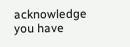acknowledge you have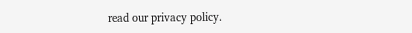read our privacy policy.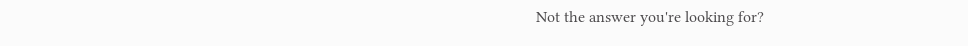Not the answer you're looking for?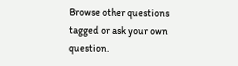Browse other questions tagged or ask your own question.